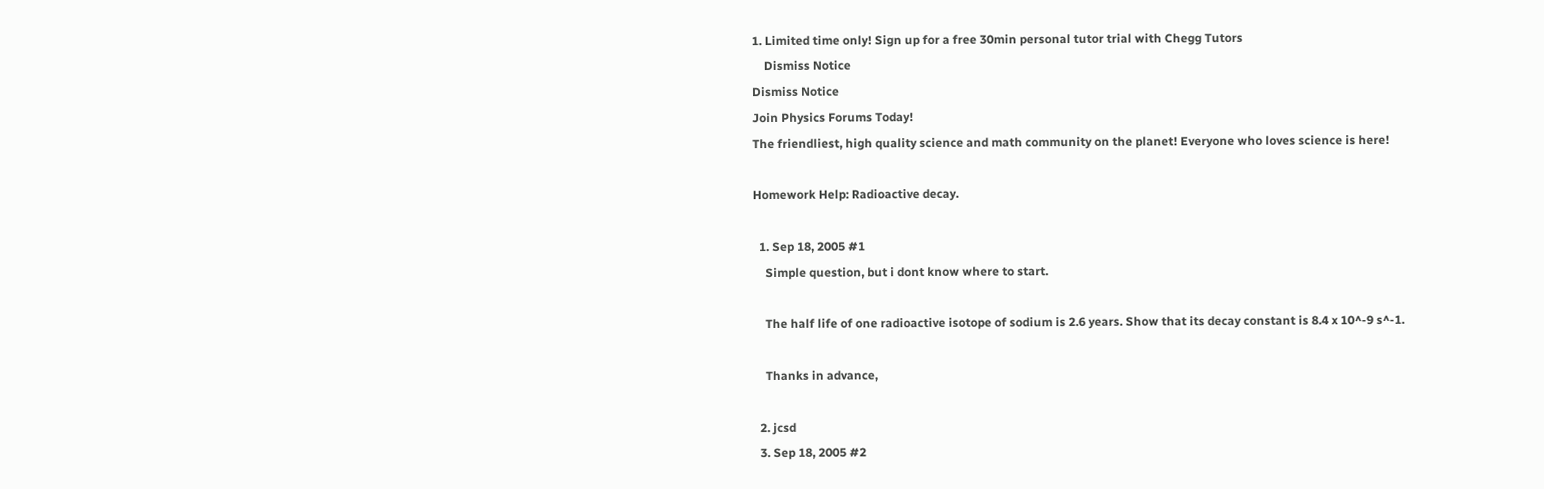1. Limited time only! Sign up for a free 30min personal tutor trial with Chegg Tutors
    Dismiss Notice
Dismiss Notice
Join Physics Forums Today!
The friendliest, high quality science and math community on the planet! Everyone who loves science is here!

Homework Help: Radioactive decay.

  1. Sep 18, 2005 #1
    Simple question, but i dont know where to start.

    The half life of one radioactive isotope of sodium is 2.6 years. Show that its decay constant is 8.4 x 10^-9 s^-1.

    Thanks in advance,

  2. jcsd
  3. Sep 18, 2005 #2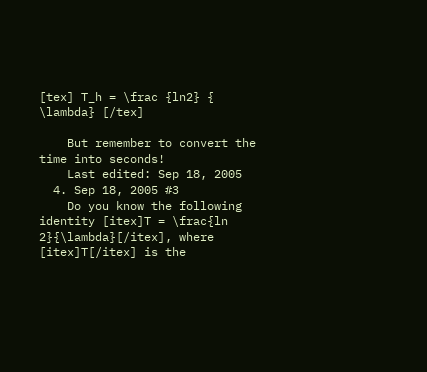[tex] T_h = \frac {ln2} { \lambda} [/tex]

    But remember to convert the time into seconds!
    Last edited: Sep 18, 2005
  4. Sep 18, 2005 #3
    Do you know the following identity [itex]T = \frac{ln 2}{\lambda}[/itex], where [itex]T[/itex] is the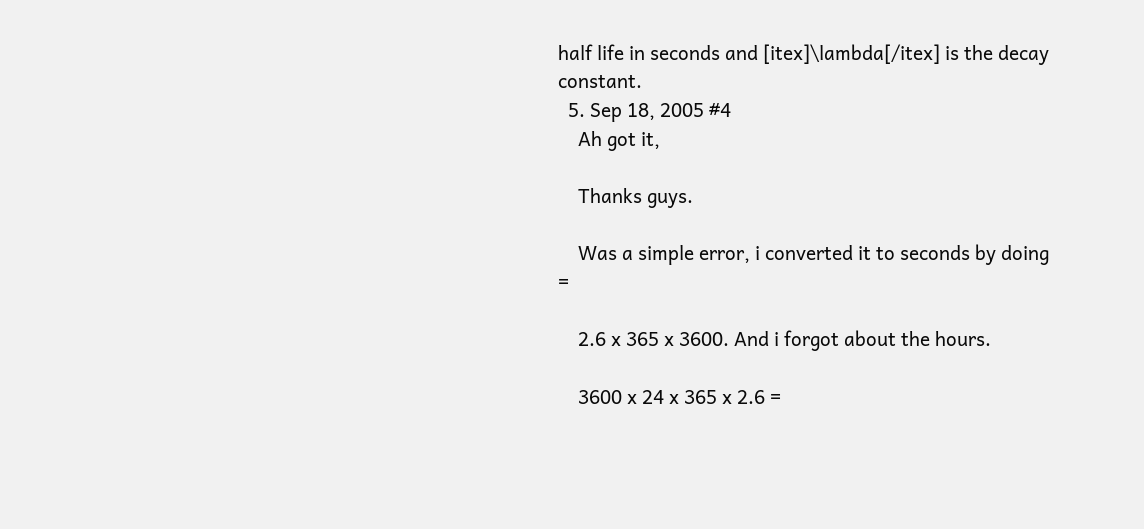half life in seconds and [itex]\lambda[/itex] is the decay constant.
  5. Sep 18, 2005 #4
    Ah got it,

    Thanks guys.

    Was a simple error, i converted it to seconds by doing =

    2.6 x 365 x 3600. And i forgot about the hours.

    3600 x 24 x 365 x 2.6 =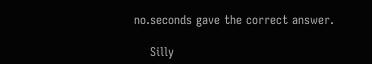no.seconds gave the correct answer.

    Silly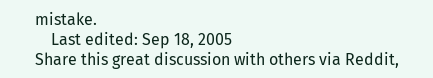mistake.
    Last edited: Sep 18, 2005
Share this great discussion with others via Reddit,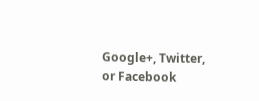Google+, Twitter, or Facebook